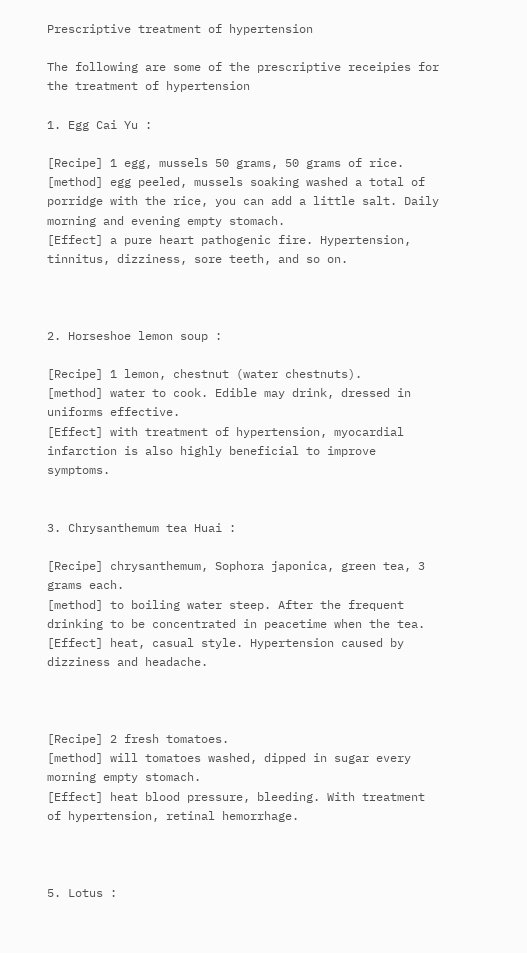Prescriptive treatment of hypertension

The following are some of the prescriptive receipies for the treatment of hypertension

1. Egg Cai Yu :

[Recipe] 1 egg, mussels 50 grams, 50 grams of rice.
[method] egg peeled, mussels soaking washed a total of porridge with the rice, you can add a little salt. Daily morning and evening empty stomach.
[Effect] a pure heart pathogenic fire. Hypertension, tinnitus, dizziness, sore teeth, and so on.



2. Horseshoe lemon soup :

[Recipe] 1 lemon, chestnut (water chestnuts).
[method] water to cook. Edible may drink, dressed in uniforms effective.
[Effect] with treatment of hypertension, myocardial infarction is also highly beneficial to improve symptoms.


3. Chrysanthemum tea Huai :

[Recipe] chrysanthemum, Sophora japonica, green tea, 3 grams each.
[method] to boiling water steep. After the frequent drinking to be concentrated in peacetime when the tea.
[Effect] heat, casual style. Hypertension caused by dizziness and headache.



[Recipe] 2 fresh tomatoes.
[method] will tomatoes washed, dipped in sugar every morning empty stomach.
[Effect] heat blood pressure, bleeding. With treatment of hypertension, retinal hemorrhage.



5. Lotus :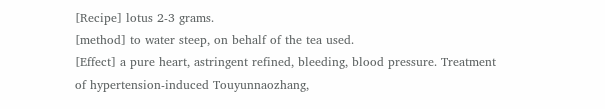[Recipe] lotus 2-3 grams.
[method] to water steep, on behalf of the tea used.
[Effect] a pure heart, astringent refined, bleeding, blood pressure. Treatment of hypertension-induced Touyunnaozhang,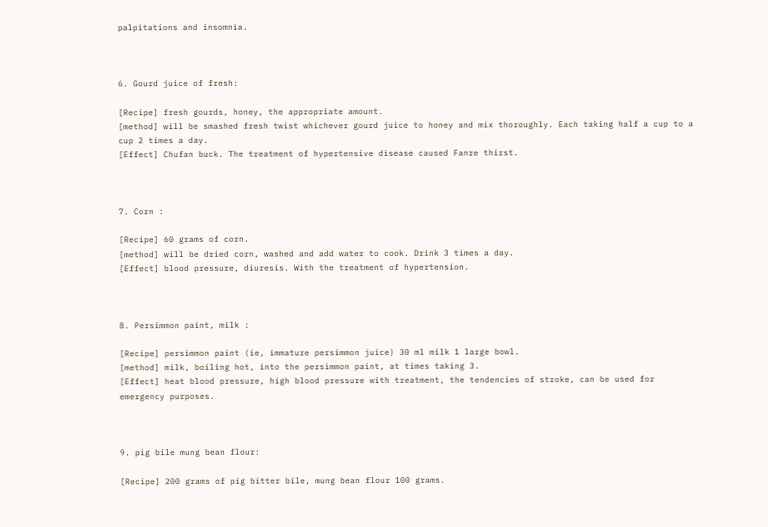palpitations and insomnia.



6. Gourd juice of fresh:

[Recipe] fresh gourds, honey, the appropriate amount.
[method] will be smashed fresh twist whichever gourd juice to honey and mix thoroughly. Each taking half a cup to a cup 2 times a day.
[Effect] Chufan buck. The treatment of hypertensive disease caused Fanre thirst.



7. Corn :

[Recipe] 60 grams of corn.
[method] will be dried corn, washed and add water to cook. Drink 3 times a day.
[Effect] blood pressure, diuresis. With the treatment of hypertension.



8. Persimmon paint, milk :

[Recipe] persimmon paint (ie, immature persimmon juice) 30 ml milk 1 large bowl.
[method] milk, boiling hot, into the persimmon paint, at times taking 3.
[Effect] heat blood pressure, high blood pressure with treatment, the tendencies of stroke, can be used for emergency purposes.



9. pig bile mung bean flour:

[Recipe] 200 grams of pig bitter bile, mung bean flour 100 grams.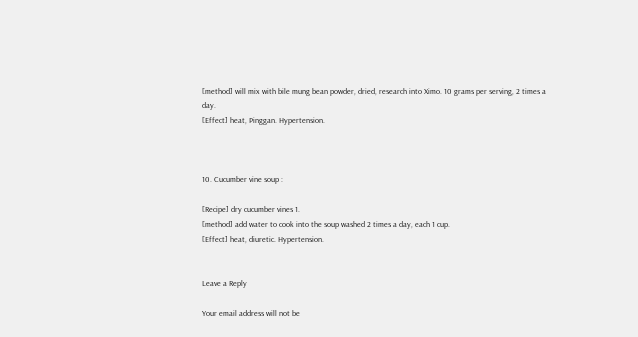[method] will mix with bile mung bean powder, dried, research into Ximo. 10 grams per serving, 2 times a day.
[Effect] heat, Pinggan. Hypertension.



10. Cucumber vine soup :

[Recipe] dry cucumber vines 1.
[method] add water to cook into the soup washed 2 times a day, each 1 cup.
[Effect] heat, diuretic. Hypertension.


Leave a Reply

Your email address will not be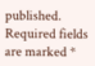published. Required fields are marked *